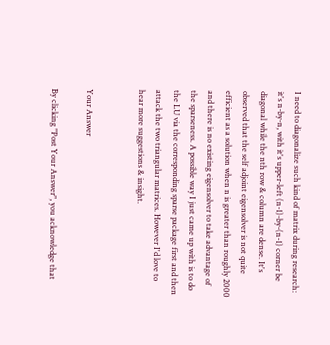I need to diagonalize such kind of matrix during research: it's n-by-n, with it's upper-left (n-1)-by-(n-1) corner be diagonal while the nth row & column are dense. It's observed that the self adjoint eigensolver is not quite efficient as a solution when n is greater than roughly 2000 and there is no existing eigensolver to take advantage of the sparseness. A possible way I just came up with is to do the LU via the corresponding sparse package first and then attack the two triangular matrices. However I'd love to hear more suggestions & insight.


Your Answer

By clicking "Post Your Answer", you acknowledge that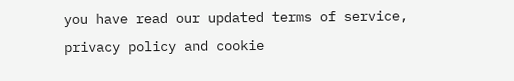you have read our updated terms of service, privacy policy and cookie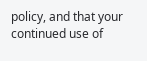policy, and that your continued use of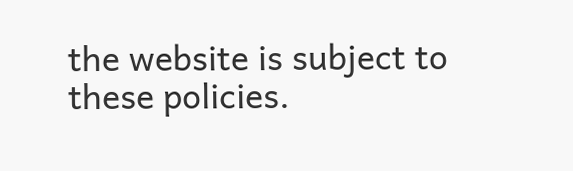the website is subject to these policies.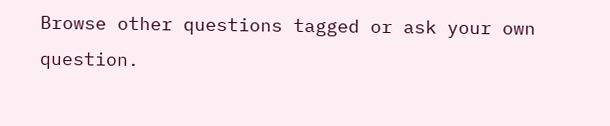Browse other questions tagged or ask your own question.